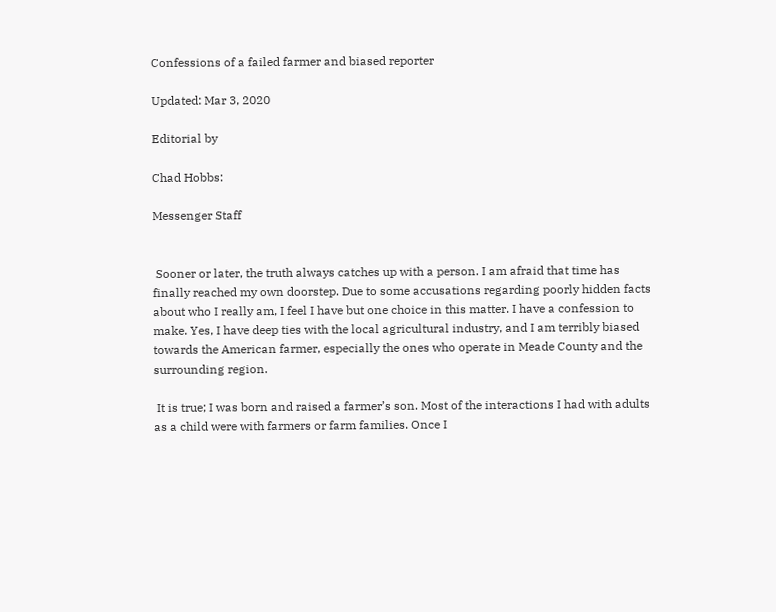Confessions of a failed farmer and biased reporter

Updated: Mar 3, 2020

Editorial by

Chad Hobbs:

Messenger Staff


 Sooner or later, the truth always catches up with a person. I am afraid that time has finally reached my own doorstep. Due to some accusations regarding poorly hidden facts about who I really am, I feel I have but one choice in this matter. I have a confession to make. Yes, I have deep ties with the local agricultural industry, and I am terribly biased towards the American farmer, especially the ones who operate in Meade County and the surrounding region.

 It is true; I was born and raised a farmer’s son. Most of the interactions I had with adults as a child were with farmers or farm families. Once I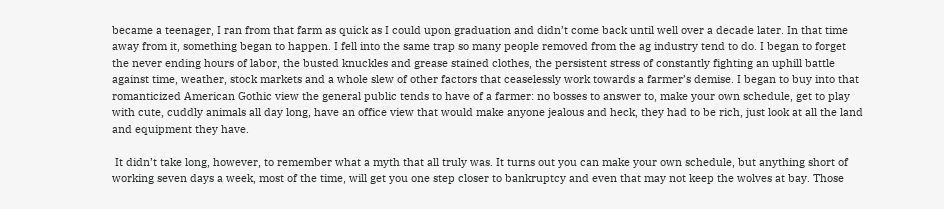became a teenager, I ran from that farm as quick as I could upon graduation and didn’t come back until well over a decade later. In that time away from it, something began to happen. I fell into the same trap so many people removed from the ag industry tend to do. I began to forget the never ending hours of labor, the busted knuckles and grease stained clothes, the persistent stress of constantly fighting an uphill battle against time, weather, stock markets and a whole slew of other factors that ceaselessly work towards a farmer’s demise. I began to buy into that romanticized American Gothic view the general public tends to have of a farmer: no bosses to answer to, make your own schedule, get to play with cute, cuddly animals all day long, have an office view that would make anyone jealous and heck, they had to be rich, just look at all the land and equipment they have.

 It didn’t take long, however, to remember what a myth that all truly was. It turns out you can make your own schedule, but anything short of working seven days a week, most of the time, will get you one step closer to bankruptcy and even that may not keep the wolves at bay. Those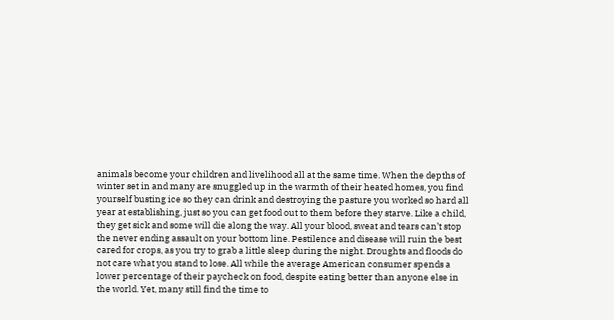animals become your children and livelihood all at the same time. When the depths of winter set in and many are snuggled up in the warmth of their heated homes, you find yourself busting ice so they can drink and destroying the pasture you worked so hard all year at establishing, just so you can get food out to them before they starve. Like a child, they get sick and some will die along the way. All your blood, sweat and tears can’t stop the never ending assault on your bottom line. Pestilence and disease will ruin the best cared for crops, as you try to grab a little sleep during the night. Droughts and floods do not care what you stand to lose. All while the average American consumer spends a lower percentage of their paycheck on food, despite eating better than anyone else in the world. Yet, many still find the time to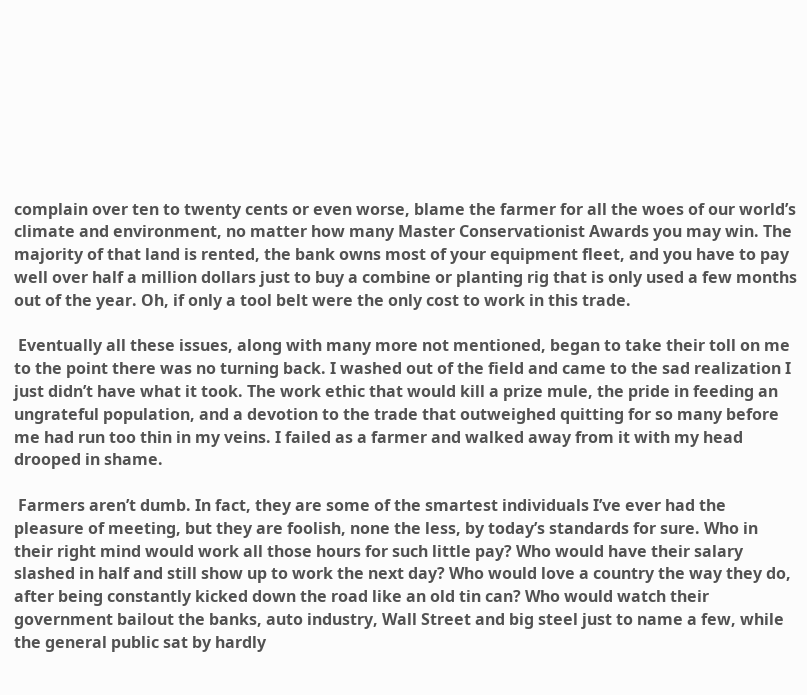complain over ten to twenty cents or even worse, blame the farmer for all the woes of our world’s climate and environment, no matter how many Master Conservationist Awards you may win. The majority of that land is rented, the bank owns most of your equipment fleet, and you have to pay well over half a million dollars just to buy a combine or planting rig that is only used a few months out of the year. Oh, if only a tool belt were the only cost to work in this trade.

 Eventually all these issues, along with many more not mentioned, began to take their toll on me to the point there was no turning back. I washed out of the field and came to the sad realization I just didn’t have what it took. The work ethic that would kill a prize mule, the pride in feeding an ungrateful population, and a devotion to the trade that outweighed quitting for so many before me had run too thin in my veins. I failed as a farmer and walked away from it with my head drooped in shame.

 Farmers aren’t dumb. In fact, they are some of the smartest individuals I’ve ever had the pleasure of meeting, but they are foolish, none the less, by today’s standards for sure. Who in their right mind would work all those hours for such little pay? Who would have their salary slashed in half and still show up to work the next day? Who would love a country the way they do, after being constantly kicked down the road like an old tin can? Who would watch their government bailout the banks, auto industry, Wall Street and big steel just to name a few, while the general public sat by hardly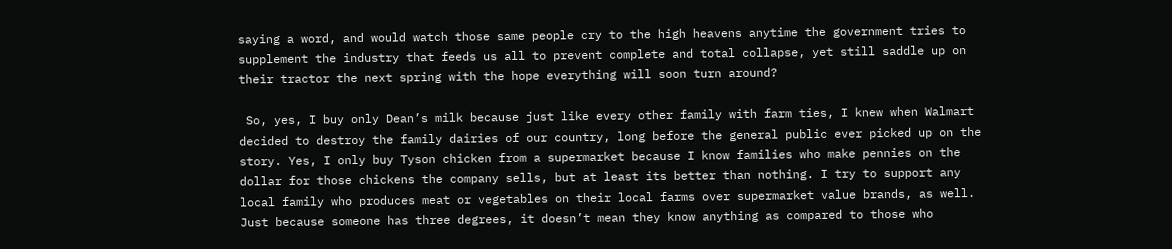saying a word, and would watch those same people cry to the high heavens anytime the government tries to supplement the industry that feeds us all to prevent complete and total collapse, yet still saddle up on their tractor the next spring with the hope everything will soon turn around?

 So, yes, I buy only Dean’s milk because just like every other family with farm ties, I knew when Walmart decided to destroy the family dairies of our country, long before the general public ever picked up on the story. Yes, I only buy Tyson chicken from a supermarket because I know families who make pennies on the dollar for those chickens the company sells, but at least its better than nothing. I try to support any local family who produces meat or vegetables on their local farms over supermarket value brands, as well. Just because someone has three degrees, it doesn’t mean they know anything as compared to those who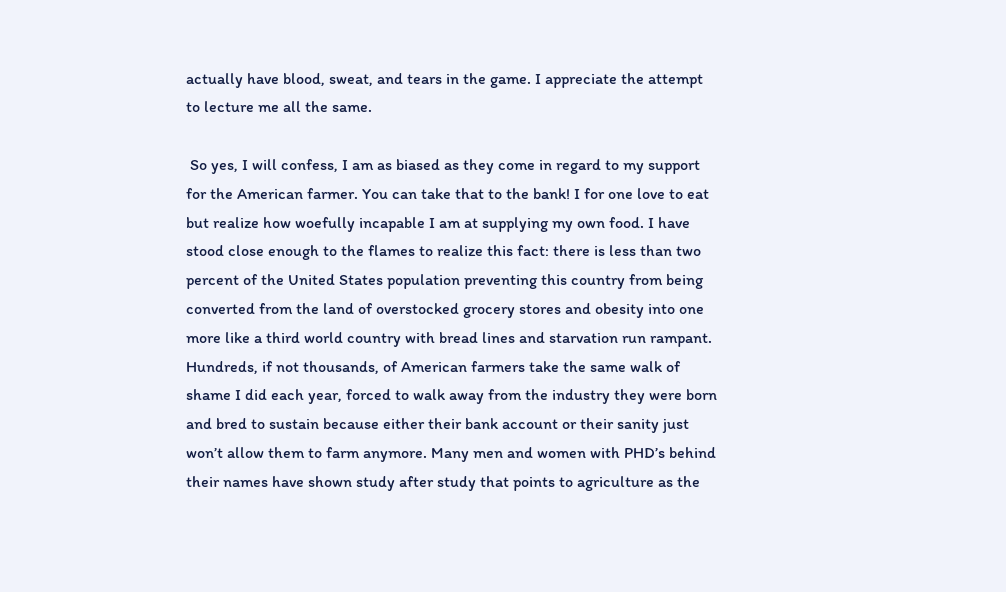actually have blood, sweat, and tears in the game. I appreciate the attempt to lecture me all the same.

 So yes, I will confess, I am as biased as they come in regard to my support for the American farmer. You can take that to the bank! I for one love to eat but realize how woefully incapable I am at supplying my own food. I have stood close enough to the flames to realize this fact: there is less than two percent of the United States population preventing this country from being converted from the land of overstocked grocery stores and obesity into one more like a third world country with bread lines and starvation run rampant. Hundreds, if not thousands, of American farmers take the same walk of shame I did each year, forced to walk away from the industry they were born and bred to sustain because either their bank account or their sanity just won’t allow them to farm anymore. Many men and women with PHD’s behind their names have shown study after study that points to agriculture as the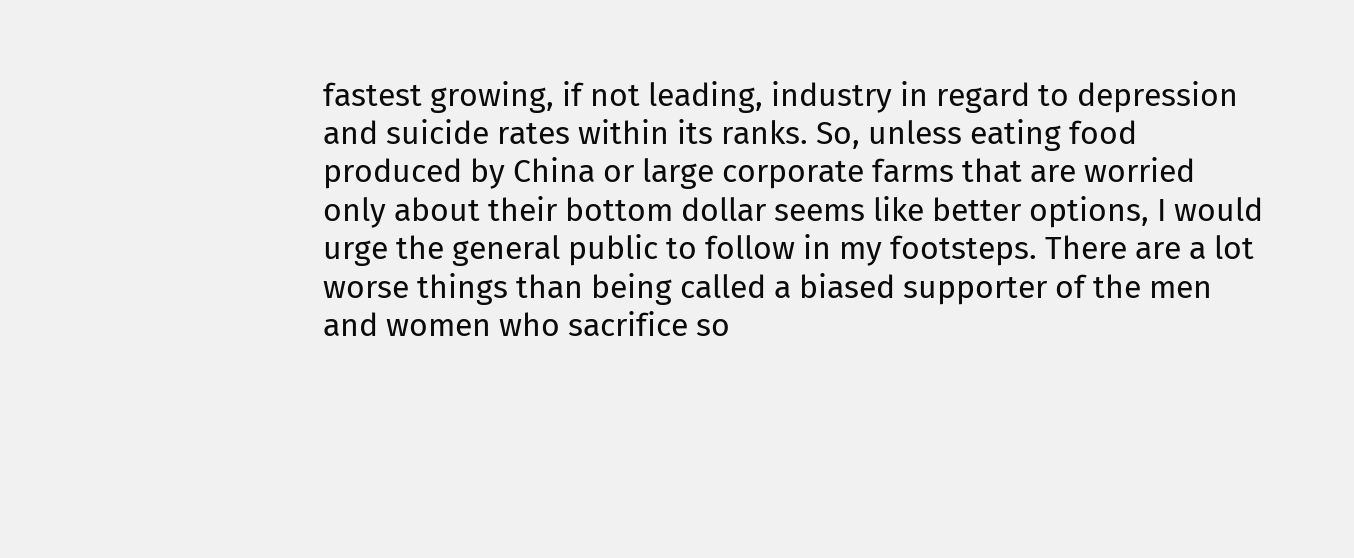fastest growing, if not leading, industry in regard to depression and suicide rates within its ranks. So, unless eating food produced by China or large corporate farms that are worried only about their bottom dollar seems like better options, I would urge the general public to follow in my footsteps. There are a lot worse things than being called a biased supporter of the men and women who sacrifice so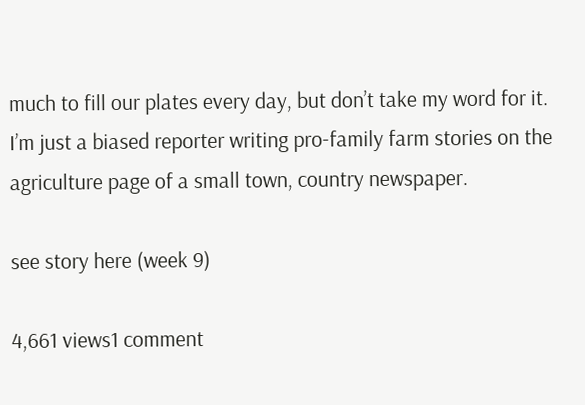much to fill our plates every day, but don’t take my word for it. I’m just a biased reporter writing pro-family farm stories on the agriculture page of a small town, country newspaper.

see story here (week 9)

4,661 views1 comment